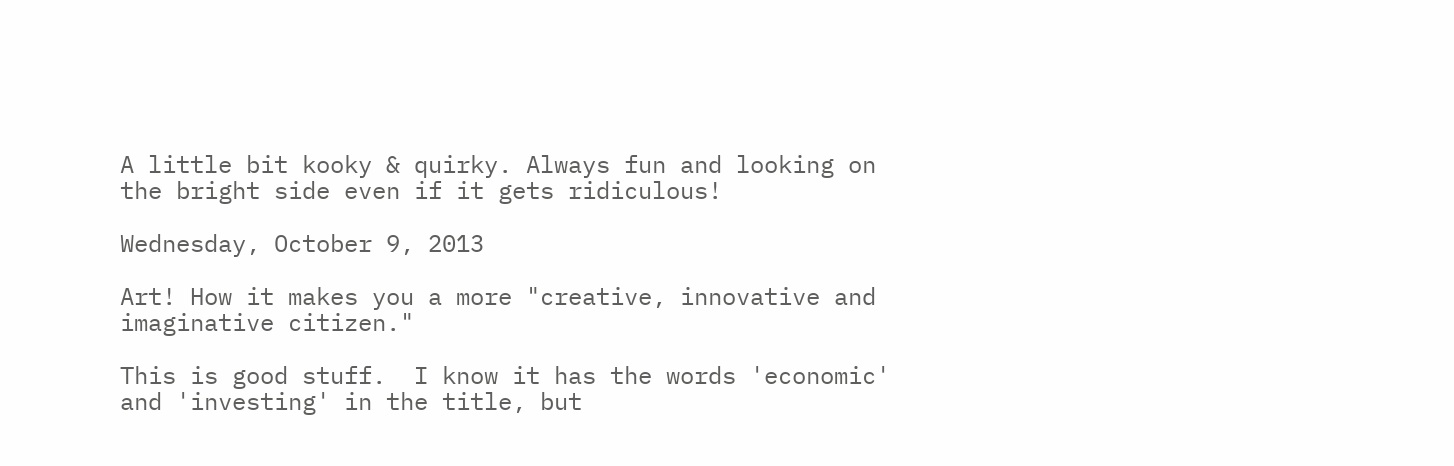A little bit kooky & quirky. Always fun and looking on the bright side even if it gets ridiculous!

Wednesday, October 9, 2013

Art! How it makes you a more "creative, innovative and imaginative citizen."

This is good stuff.  I know it has the words 'economic' and 'investing' in the title, but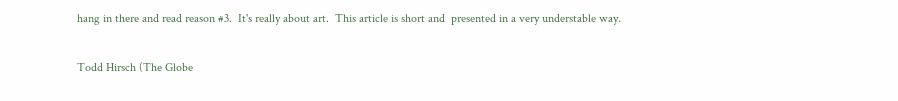hang in there and read reason #3.  It's really about art.  This article is short and  presented in a very understable way.

Todd Hirsch (The Globe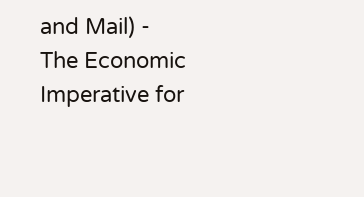and Mail) - The Economic Imperative for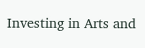Investing in Arts and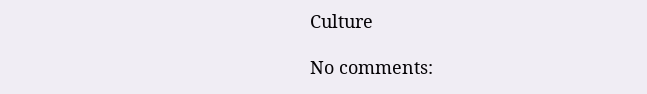Culture

No comments: